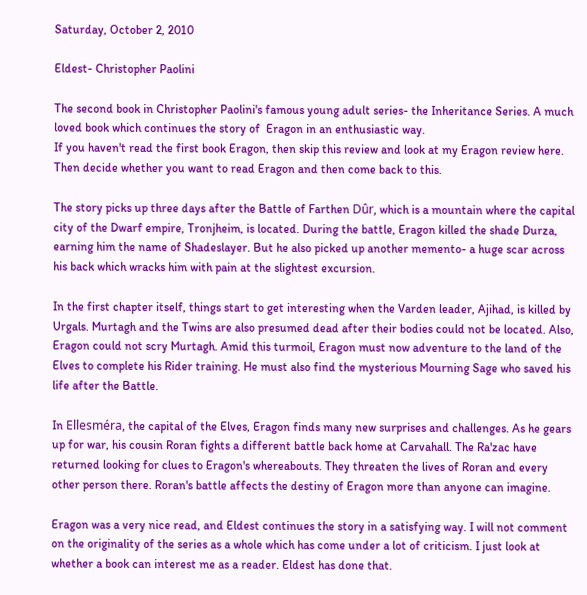Saturday, October 2, 2010

Eldest- Christopher Paolini

The second book in Christopher Paolini's famous young adult series- the Inheritance Series. A much loved book which continues the story of  Eragon in an enthusiastic way.
If you haven't read the first book Eragon, then skip this review and look at my Eragon review here. Then decide whether you want to read Eragon and then come back to this.

The story picks up three days after the Battle of Farthen Dûr, which is a mountain where the capital city of the Dwarf empire, Tronjheim, is located. During the battle, Eragon killed the shade Durza, earning him the name of Shadeslayer. But he also picked up another memento- a huge scar across his back which wracks him with pain at the slightest excursion.

In the first chapter itself, things start to get interesting when the Varden leader, Ajihad, is killed by Urgals. Murtagh and the Twins are also presumed dead after their bodies could not be located. Also, Eragon could not scry Murtagh. Amid this turmoil, Eragon must now adventure to the land of the Elves to complete his Rider training. He must also find the mysterious Mourning Sage who saved his life after the Battle.

In Ellesméra, the capital of the Elves, Eragon finds many new surprises and challenges. As he gears up for war, his cousin Roran fights a different battle back home at Carvahall. The Ra'zac have returned looking for clues to Eragon's whereabouts. They threaten the lives of Roran and every other person there. Roran's battle affects the destiny of Eragon more than anyone can imagine.

Eragon was a very nice read, and Eldest continues the story in a satisfying way. I will not comment on the originality of the series as a whole which has come under a lot of criticism. I just look at whether a book can interest me as a reader. Eldest has done that.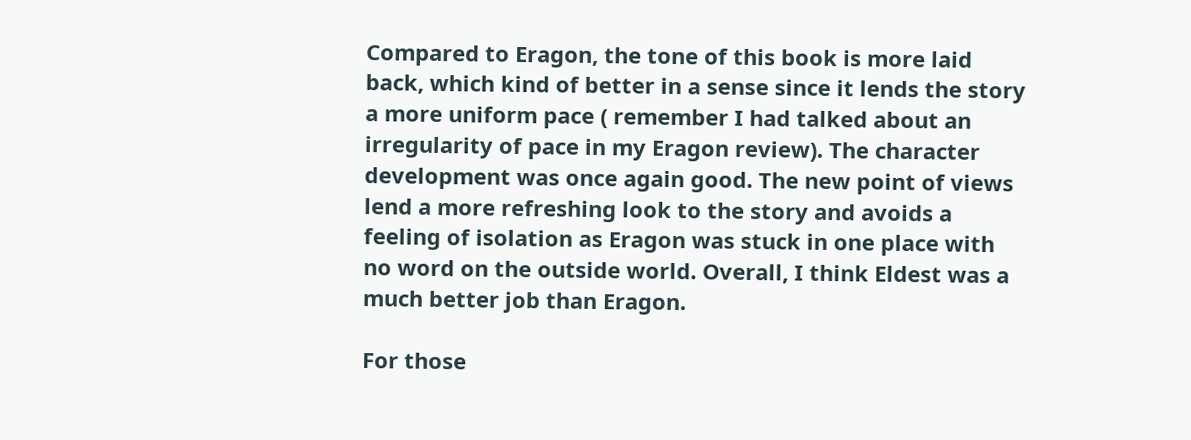Compared to Eragon, the tone of this book is more laid back, which kind of better in a sense since it lends the story a more uniform pace ( remember I had talked about an irregularity of pace in my Eragon review). The character development was once again good. The new point of views lend a more refreshing look to the story and avoids a feeling of isolation as Eragon was stuck in one place with no word on the outside world. Overall, I think Eldest was a much better job than Eragon.

For those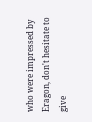who were impressed by Eragon, don't hesitate to give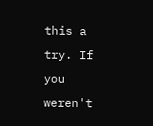this a try. If you weren't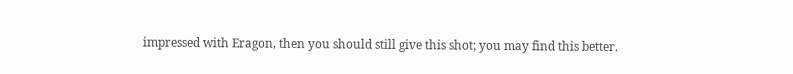impressed with Eragon, then you should still give this shot; you may find this better.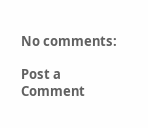No comments:

Post a Comment